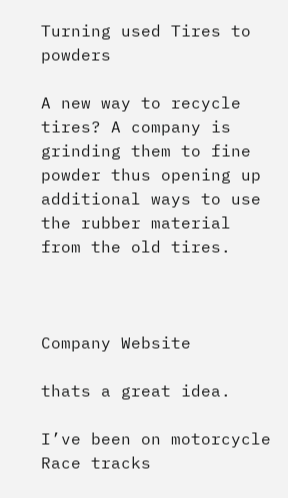Turning used Tires to powders

A new way to recycle tires? A company is grinding them to fine powder thus opening up additional ways to use the rubber material from the old tires.



Company Website

thats a great idea.

I’ve been on motorcycle Race tracks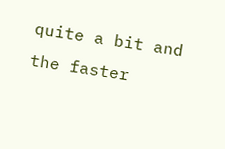quite a bit and the faster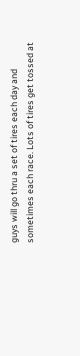guys will go thru a set of tires each day and sometimes each race. Lots of tires get tossed at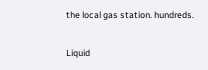the local gas station. hundreds.

Liquid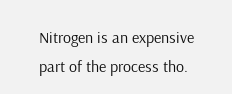Nitrogen is an expensive part of the process tho.